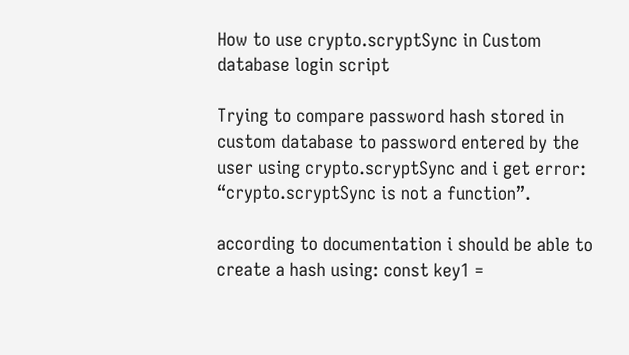How to use crypto.scryptSync in Custom database login script

Trying to compare password hash stored in custom database to password entered by the user using crypto.scryptSync and i get error: “crypto.scryptSync is not a function”.

according to documentation i should be able to create a hash using: const key1 =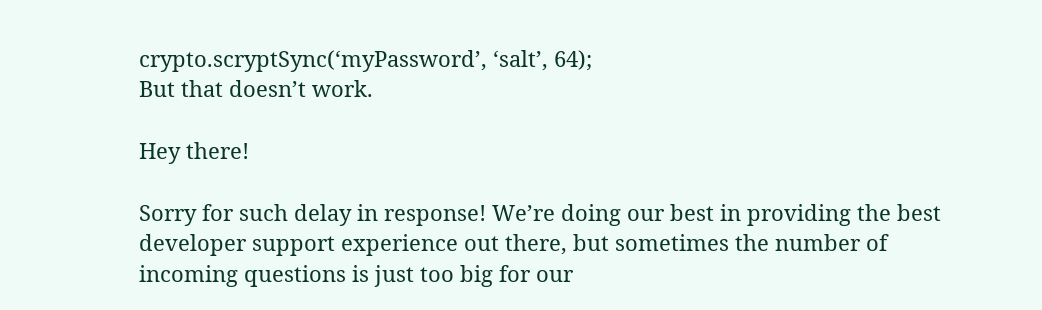crypto.scryptSync(‘myPassword’, ‘salt’, 64);
But that doesn’t work.

Hey there!

Sorry for such delay in response! We’re doing our best in providing the best developer support experience out there, but sometimes the number of incoming questions is just too big for our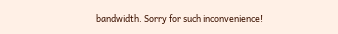bandwidth. Sorry for such inconvenience!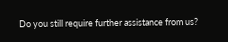Do you still require further assistance from us?